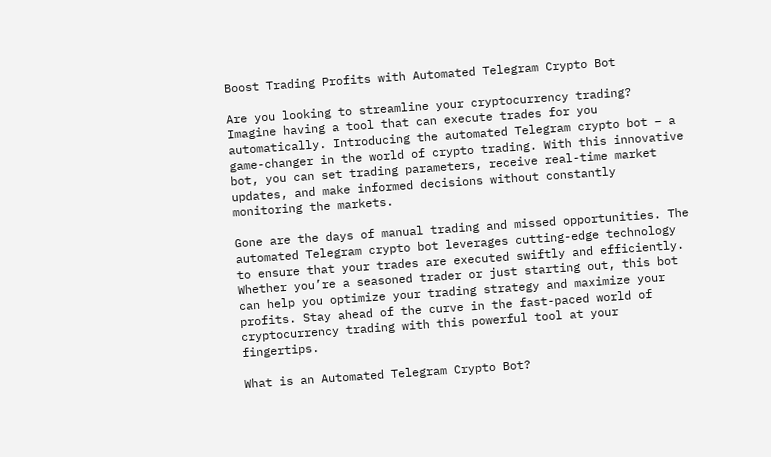Boost Trading Profits with Automated Telegram Crypto Bot

Are you looking to streamline your cryptocurrency trading? Imagine having a tool that can execute trades for you automatically. Introducing the automated Telegram crypto bot – a game-changer in the world of crypto trading. With this innovative bot, you can set trading parameters, receive real-time market updates, and make informed decisions without constantly monitoring the markets.

Gone are the days of manual trading and missed opportunities. The automated Telegram crypto bot leverages cutting-edge technology to ensure that your trades are executed swiftly and efficiently. Whether you’re a seasoned trader or just starting out, this bot can help you optimize your trading strategy and maximize your profits. Stay ahead of the curve in the fast-paced world of cryptocurrency trading with this powerful tool at your fingertips.

What is an Automated Telegram Crypto Bot?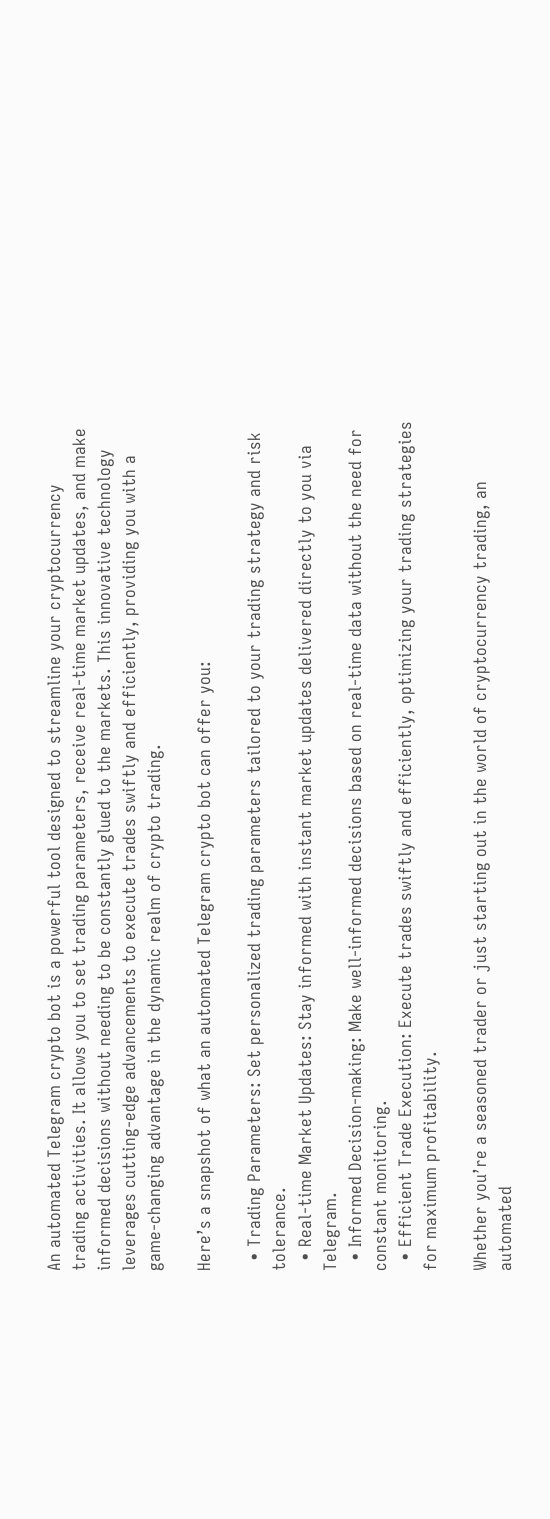An automated Telegram crypto bot is a powerful tool designed to streamline your cryptocurrency trading activities. It allows you to set trading parameters, receive real-time market updates, and make informed decisions without needing to be constantly glued to the markets. This innovative technology leverages cutting-edge advancements to execute trades swiftly and efficiently, providing you with a game-changing advantage in the dynamic realm of crypto trading.

Here’s a snapshot of what an automated Telegram crypto bot can offer you:

  • Trading Parameters: Set personalized trading parameters tailored to your trading strategy and risk tolerance.
  • Real-time Market Updates: Stay informed with instant market updates delivered directly to you via Telegram.
  • Informed Decision-making: Make well-informed decisions based on real-time data without the need for constant monitoring.
  • Efficient Trade Execution: Execute trades swiftly and efficiently, optimizing your trading strategies for maximum profitability.

Whether you’re a seasoned trader or just starting out in the world of cryptocurrency trading, an automated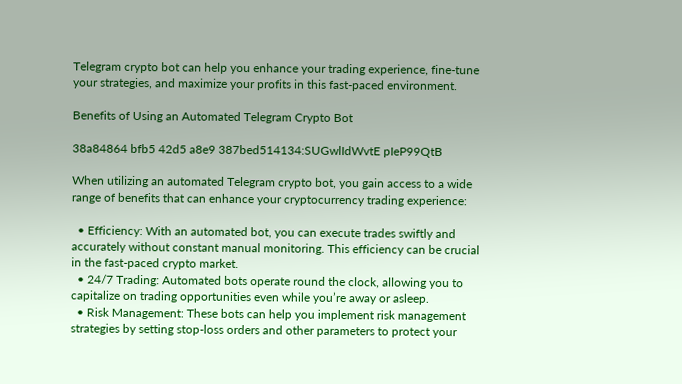Telegram crypto bot can help you enhance your trading experience, fine-tune your strategies, and maximize your profits in this fast-paced environment.

Benefits of Using an Automated Telegram Crypto Bot

38a84864 bfb5 42d5 a8e9 387bed514134:SUGwlIdWvtE pIeP99QtB

When utilizing an automated Telegram crypto bot, you gain access to a wide range of benefits that can enhance your cryptocurrency trading experience:

  • Efficiency: With an automated bot, you can execute trades swiftly and accurately without constant manual monitoring. This efficiency can be crucial in the fast-paced crypto market.
  • 24/7 Trading: Automated bots operate round the clock, allowing you to capitalize on trading opportunities even while you’re away or asleep.
  • Risk Management: These bots can help you implement risk management strategies by setting stop-loss orders and other parameters to protect your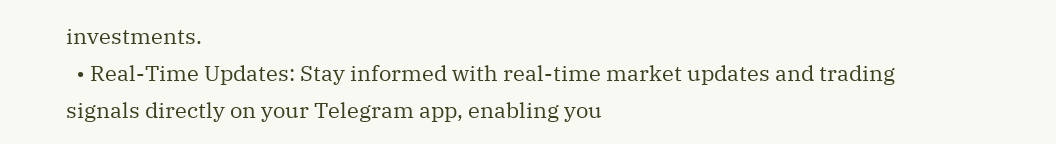investments.
  • Real-Time Updates: Stay informed with real-time market updates and trading signals directly on your Telegram app, enabling you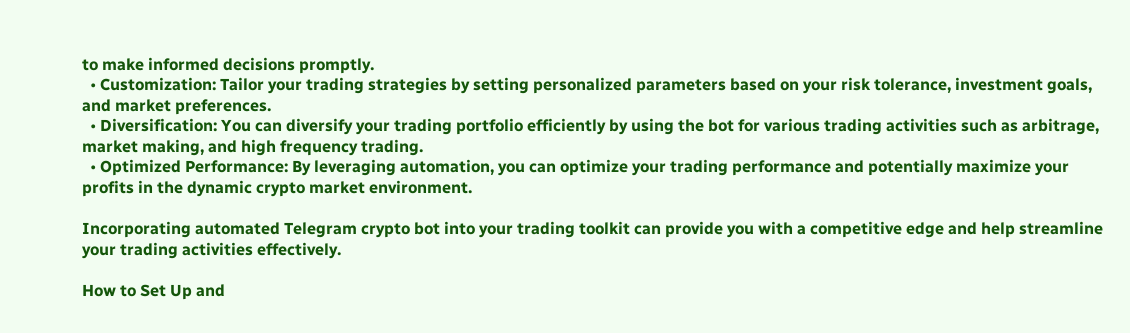to make informed decisions promptly.
  • Customization: Tailor your trading strategies by setting personalized parameters based on your risk tolerance, investment goals, and market preferences.
  • Diversification: You can diversify your trading portfolio efficiently by using the bot for various trading activities such as arbitrage, market making, and high frequency trading.
  • Optimized Performance: By leveraging automation, you can optimize your trading performance and potentially maximize your profits in the dynamic crypto market environment.

Incorporating automated Telegram crypto bot into your trading toolkit can provide you with a competitive edge and help streamline your trading activities effectively.

How to Set Up and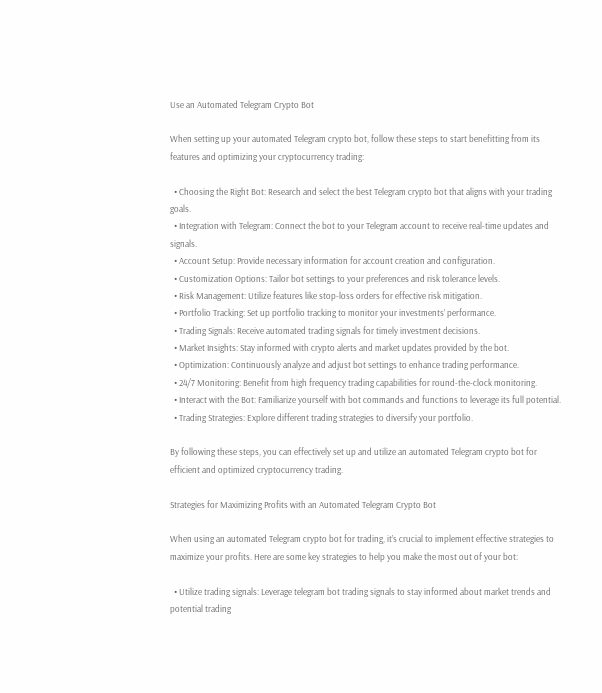Use an Automated Telegram Crypto Bot

When setting up your automated Telegram crypto bot, follow these steps to start benefitting from its features and optimizing your cryptocurrency trading:

  • Choosing the Right Bot: Research and select the best Telegram crypto bot that aligns with your trading goals.
  • Integration with Telegram: Connect the bot to your Telegram account to receive real-time updates and signals.
  • Account Setup: Provide necessary information for account creation and configuration.
  • Customization Options: Tailor bot settings to your preferences and risk tolerance levels.
  • Risk Management: Utilize features like stop-loss orders for effective risk mitigation.
  • Portfolio Tracking: Set up portfolio tracking to monitor your investments’ performance.
  • Trading Signals: Receive automated trading signals for timely investment decisions.
  • Market Insights: Stay informed with crypto alerts and market updates provided by the bot.
  • Optimization: Continuously analyze and adjust bot settings to enhance trading performance.
  • 24/7 Monitoring: Benefit from high frequency trading capabilities for round-the-clock monitoring.
  • Interact with the Bot: Familiarize yourself with bot commands and functions to leverage its full potential.
  • Trading Strategies: Explore different trading strategies to diversify your portfolio.

By following these steps, you can effectively set up and utilize an automated Telegram crypto bot for efficient and optimized cryptocurrency trading.

Strategies for Maximizing Profits with an Automated Telegram Crypto Bot

When using an automated Telegram crypto bot for trading, it’s crucial to implement effective strategies to maximize your profits. Here are some key strategies to help you make the most out of your bot:

  • Utilize trading signals: Leverage telegram bot trading signals to stay informed about market trends and potential trading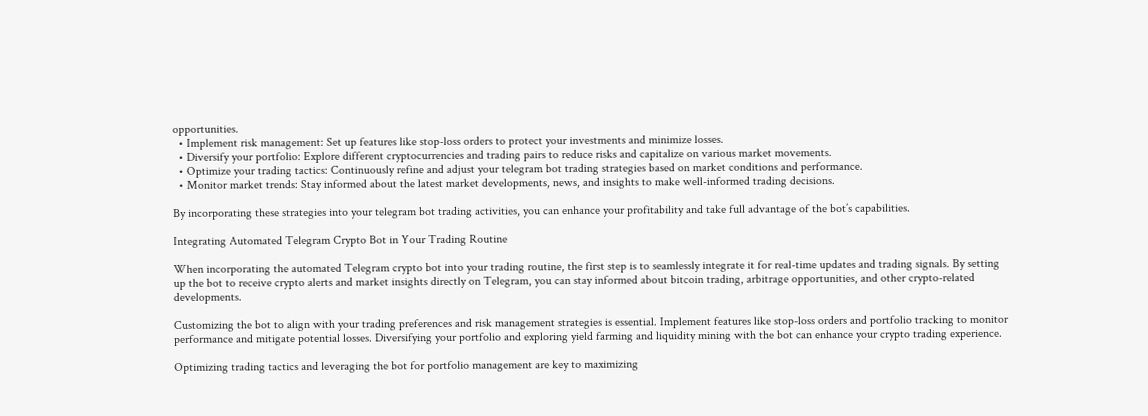opportunities.
  • Implement risk management: Set up features like stop-loss orders to protect your investments and minimize losses.
  • Diversify your portfolio: Explore different cryptocurrencies and trading pairs to reduce risks and capitalize on various market movements.
  • Optimize your trading tactics: Continuously refine and adjust your telegram bot trading strategies based on market conditions and performance.
  • Monitor market trends: Stay informed about the latest market developments, news, and insights to make well-informed trading decisions.

By incorporating these strategies into your telegram bot trading activities, you can enhance your profitability and take full advantage of the bot’s capabilities.

Integrating Automated Telegram Crypto Bot in Your Trading Routine

When incorporating the automated Telegram crypto bot into your trading routine, the first step is to seamlessly integrate it for real-time updates and trading signals. By setting up the bot to receive crypto alerts and market insights directly on Telegram, you can stay informed about bitcoin trading, arbitrage opportunities, and other crypto-related developments.

Customizing the bot to align with your trading preferences and risk management strategies is essential. Implement features like stop-loss orders and portfolio tracking to monitor performance and mitigate potential losses. Diversifying your portfolio and exploring yield farming and liquidity mining with the bot can enhance your crypto trading experience.

Optimizing trading tactics and leveraging the bot for portfolio management are key to maximizing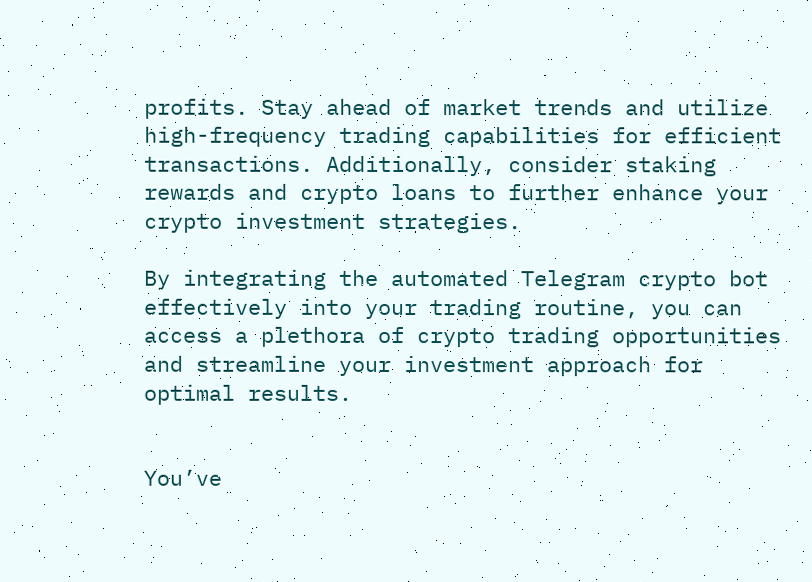profits. Stay ahead of market trends and utilize high-frequency trading capabilities for efficient transactions. Additionally, consider staking rewards and crypto loans to further enhance your crypto investment strategies.

By integrating the automated Telegram crypto bot effectively into your trading routine, you can access a plethora of crypto trading opportunities and streamline your investment approach for optimal results.


You’ve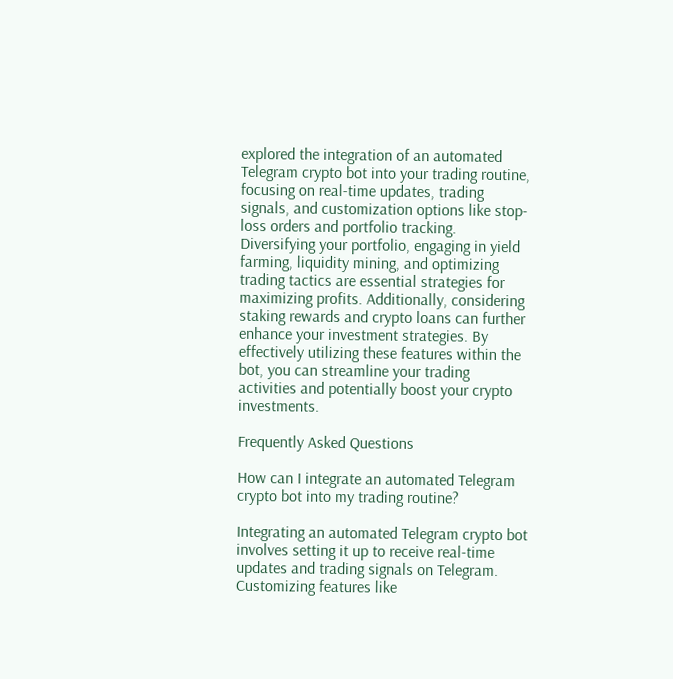explored the integration of an automated Telegram crypto bot into your trading routine, focusing on real-time updates, trading signals, and customization options like stop-loss orders and portfolio tracking. Diversifying your portfolio, engaging in yield farming, liquidity mining, and optimizing trading tactics are essential strategies for maximizing profits. Additionally, considering staking rewards and crypto loans can further enhance your investment strategies. By effectively utilizing these features within the bot, you can streamline your trading activities and potentially boost your crypto investments.

Frequently Asked Questions

How can I integrate an automated Telegram crypto bot into my trading routine?

Integrating an automated Telegram crypto bot involves setting it up to receive real-time updates and trading signals on Telegram. Customizing features like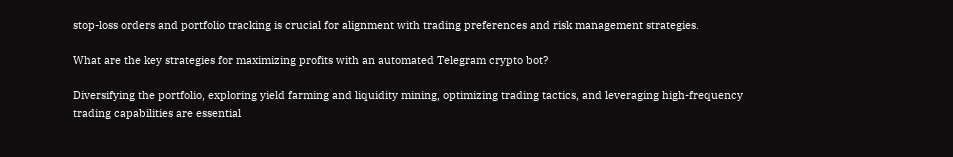stop-loss orders and portfolio tracking is crucial for alignment with trading preferences and risk management strategies.

What are the key strategies for maximizing profits with an automated Telegram crypto bot?

Diversifying the portfolio, exploring yield farming and liquidity mining, optimizing trading tactics, and leveraging high-frequency trading capabilities are essential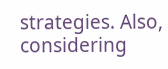strategies. Also, considering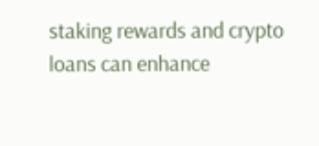staking rewards and crypto loans can enhance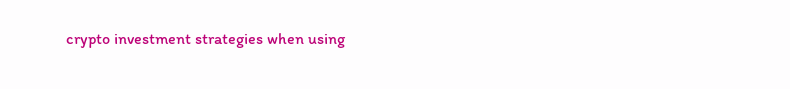crypto investment strategies when using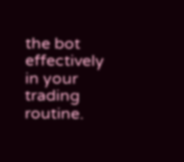the bot effectively in your trading routine.